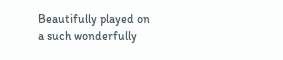Beautifully played on a such wonderfully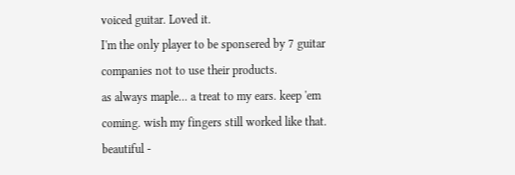voiced guitar. Loved it.
I'm the only player to be sponsered by 7 guitar companies not to use their products.
as always maple... a treat to my ears. keep 'em coming. wish my fingers still worked like that.
beautiful -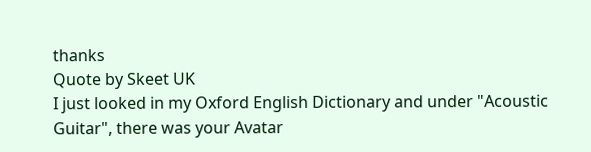thanks
Quote by Skeet UK
I just looked in my Oxford English Dictionary and under "Acoustic Guitar", there was your Avatar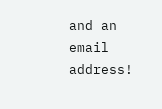and an email address!